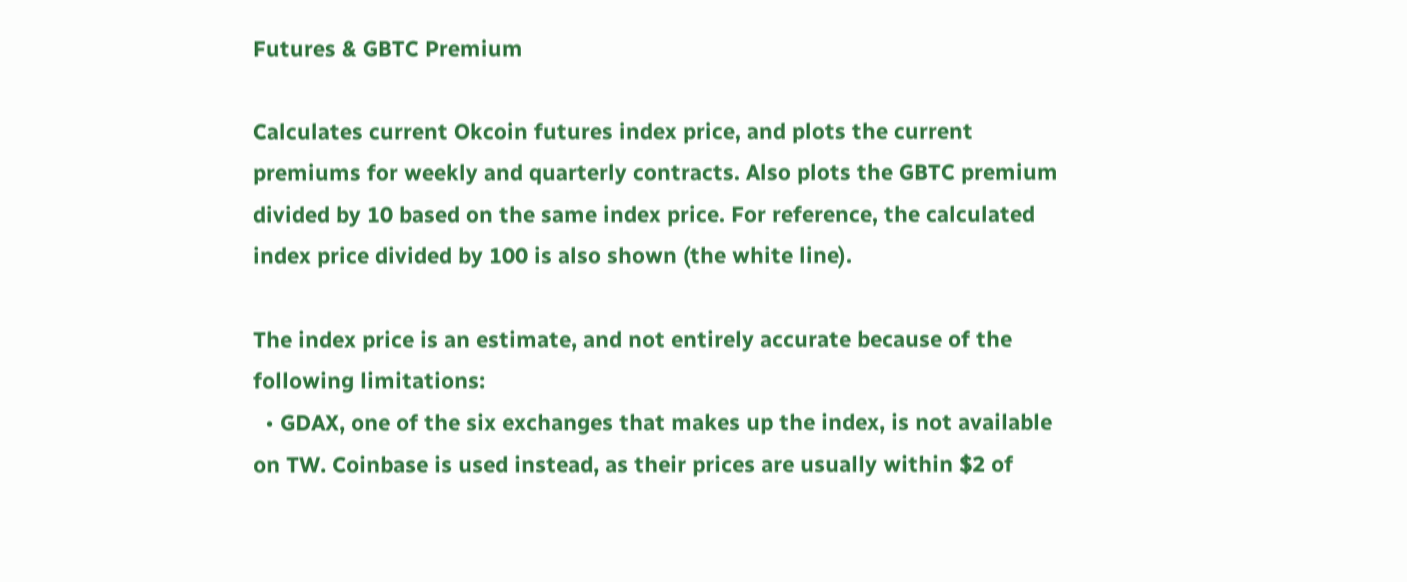Futures & GBTC Premium

Calculates current Okcoin futures index price, and plots the current premiums for weekly and quarterly contracts. Also plots the GBTC premium divided by 10 based on the same index price. For reference, the calculated index price divided by 100 is also shown (the white line).

The index price is an estimate, and not entirely accurate because of the following limitations:
  • GDAX, one of the six exchanges that makes up the index, is not available on TW. Coinbase is used instead, as their prices are usually within $2 of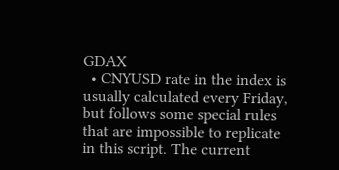GDAX
  • CNYUSD rate in the index is usually calculated every Friday, but follows some special rules that are impossible to replicate in this script. The current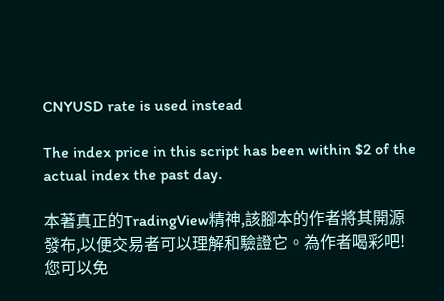CNYUSD rate is used instead

The index price in this script has been within $2 of the actual index the past day.

本著真正的TradingView精神,該腳本的作者將其開源發布,以便交易者可以理解和驗證它。為作者喝彩吧!您可以免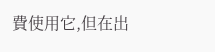費使用它,但在出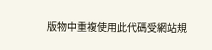版物中重複使用此代碼受網站規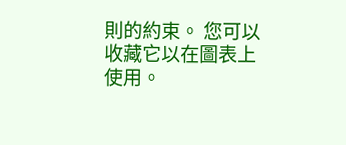則的約束。 您可以收藏它以在圖表上使用。